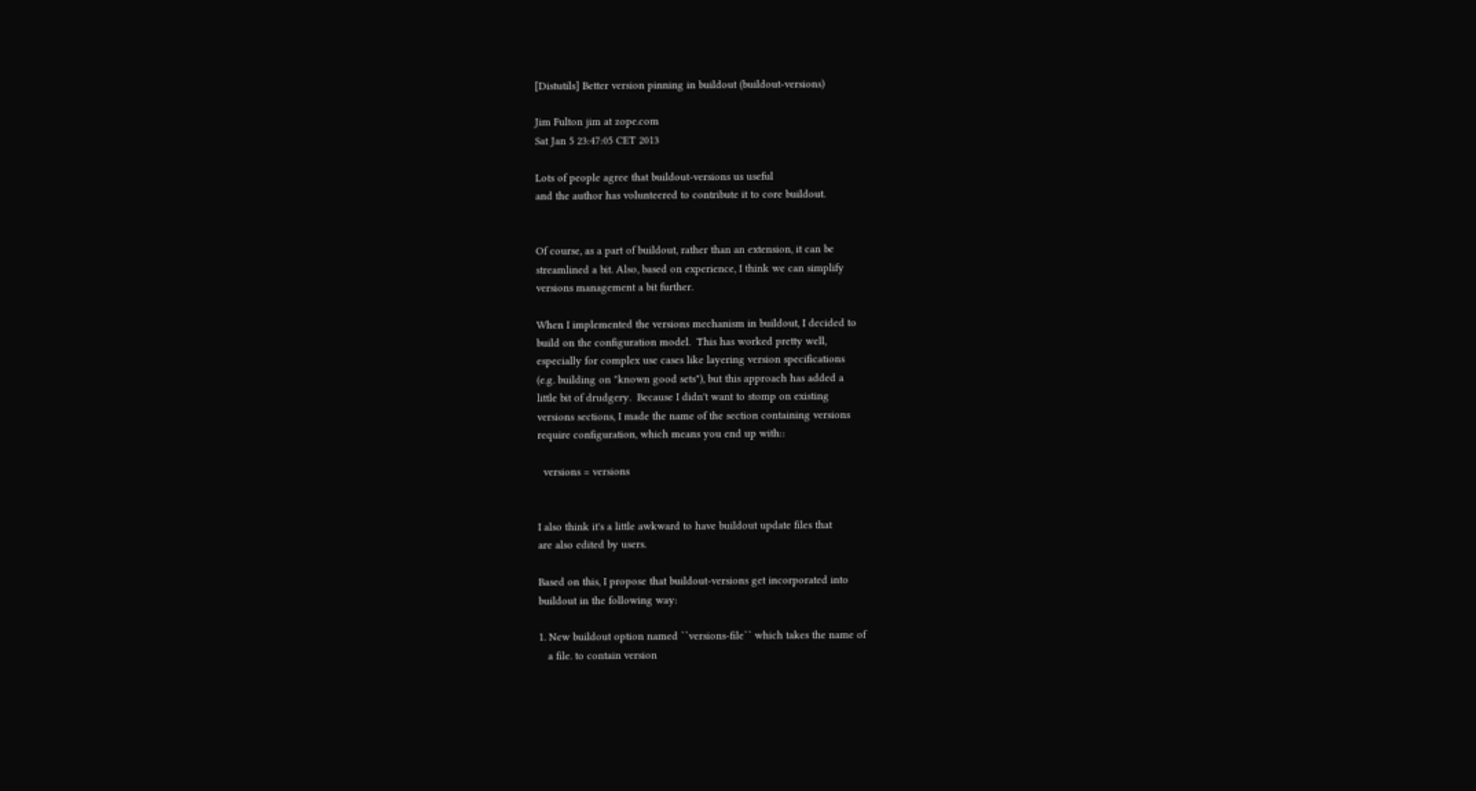[Distutils] Better version pinning in buildout (buildout-versions)

Jim Fulton jim at zope.com
Sat Jan 5 23:47:05 CET 2013

Lots of people agree that buildout-versions us useful
and the author has volunteered to contribute it to core buildout.


Of course, as a part of buildout, rather than an extension, it can be
streamlined a bit. Also, based on experience, I think we can simplify
versions management a bit further.

When I implemented the versions mechanism in buildout, I decided to
build on the configuration model.  This has worked pretty well,
especially for complex use cases like layering version specifications
(e.g. building on "known good sets"), but this approach has added a
little bit of drudgery.  Because I didn't want to stomp on existing
versions sections, I made the name of the section containing versions
require configuration, which means you end up with::

  versions = versions


I also think it's a little awkward to have buildout update files that
are also edited by users.

Based on this, I propose that buildout-versions get incorporated into
buildout in the following way:

1. New buildout option named ``versions-file`` which takes the name of
   a file. to contain version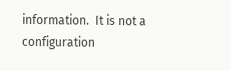information.  It is not a configuration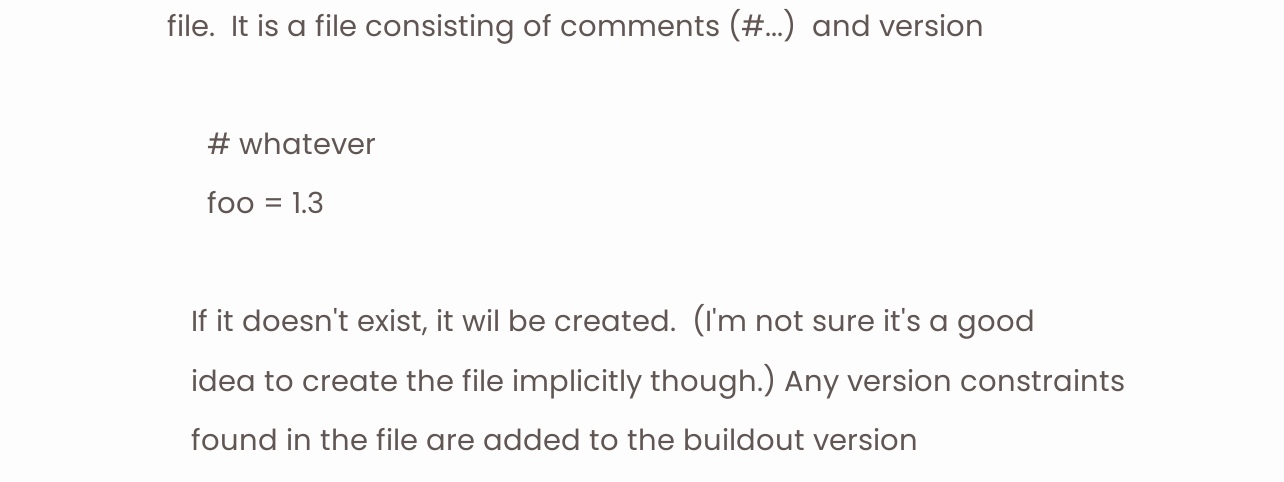file.  It is a file consisting of comments (#...)  and version

     # whatever
     foo = 1.3

   If it doesn't exist, it wil be created.  (I'm not sure it's a good
   idea to create the file implicitly though.) Any version constraints
   found in the file are added to the buildout version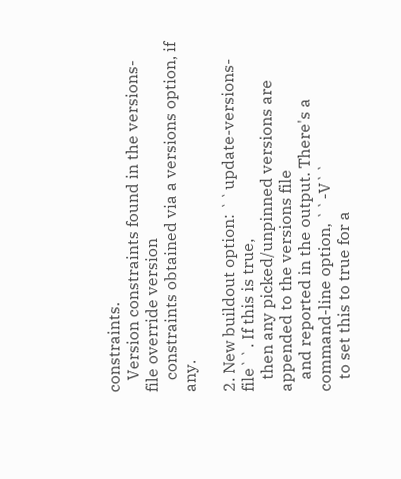constraints.
   Version constraints found in the versions-file override version
   constraints obtained via a versions option, if any.

2. New buildout option: ``update-versions-file``. If this is true,
   then any picked/unpinned versions are appended to the versions file
   and reported in the output. There's a command-line option, ``-V``
   to set this to true for a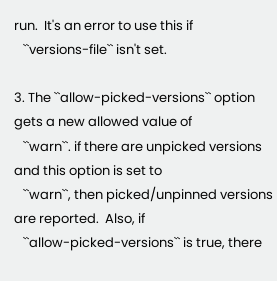run.  It's an error to use this if
   ``versions-file`` isn't set.

3. The ``allow-picked-versions`` option gets a new allowed value of
   ``warn``. if there are unpicked versions and this option is set to
   ``warn``, then picked/unpinned versions are reported.  Also, if
   ``allow-picked-versions`` is true, there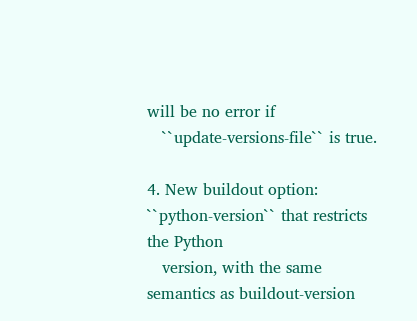will be no error if
   ``update-versions-file`` is true.

4. New buildout option: ``python-version`` that restricts the Python
   version, with the same semantics as buildout-version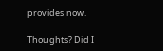provides now.

Thoughts? Did I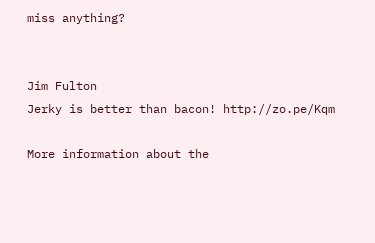miss anything?


Jim Fulton
Jerky is better than bacon! http://zo.pe/Kqm

More information about the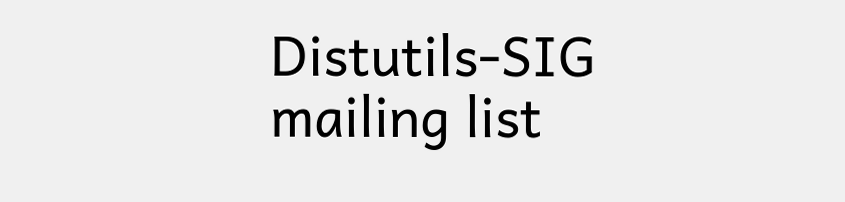Distutils-SIG mailing list